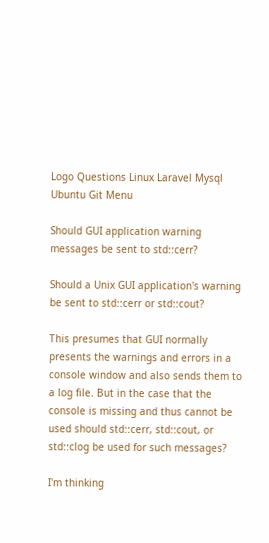Logo Questions Linux Laravel Mysql Ubuntu Git Menu

Should GUI application warning messages be sent to std::cerr?

Should a Unix GUI application's warning be sent to std::cerr or std::cout?

This presumes that GUI normally presents the warnings and errors in a console window and also sends them to a log file. But in the case that the console is missing and thus cannot be used should std::cerr, std::cout, or std::clog be used for such messages?

I'm thinking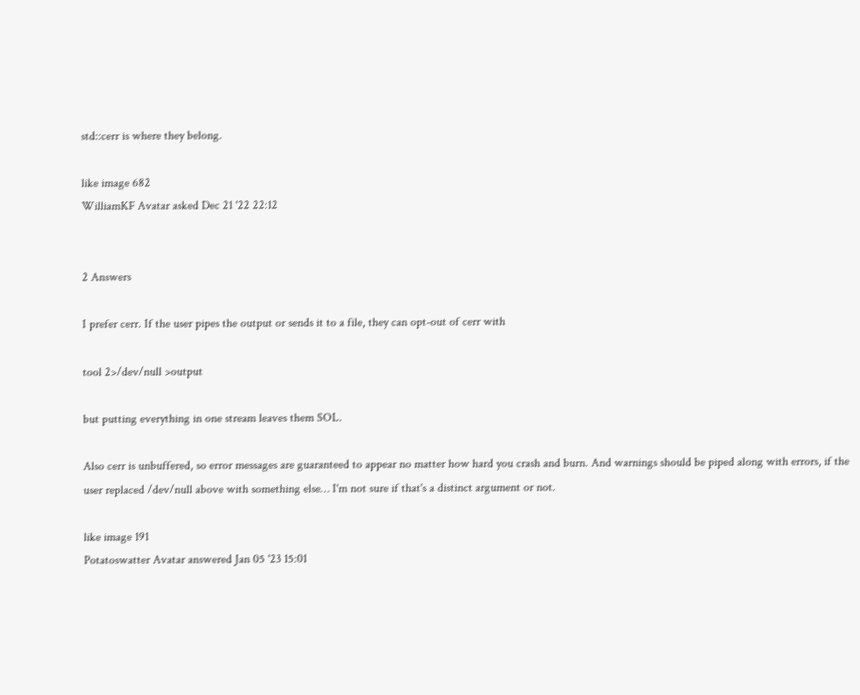std::cerr is where they belong.

like image 682
WilliamKF Avatar asked Dec 21 '22 22:12


2 Answers

I prefer cerr. If the user pipes the output or sends it to a file, they can opt-out of cerr with

tool 2>/dev/null >output

but putting everything in one stream leaves them SOL.

Also cerr is unbuffered, so error messages are guaranteed to appear no matter how hard you crash and burn. And warnings should be piped along with errors, if the user replaced /dev/null above with something else… I'm not sure if that's a distinct argument or not.

like image 191
Potatoswatter Avatar answered Jan 05 '23 15:01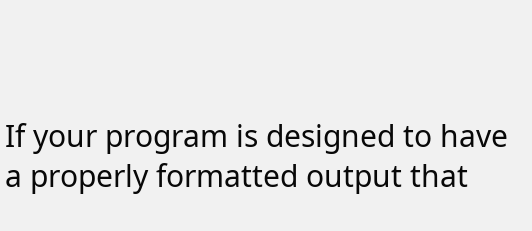If your program is designed to have a properly formatted output that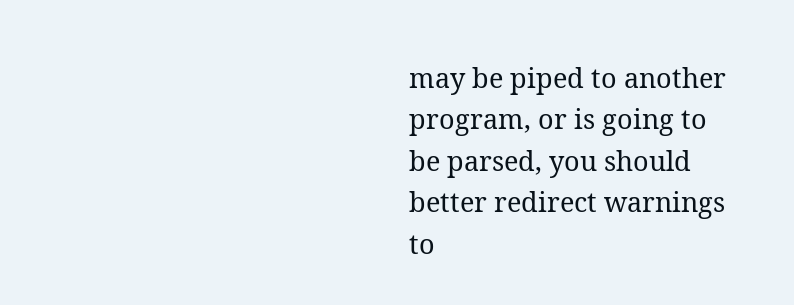may be piped to another program, or is going to be parsed, you should better redirect warnings to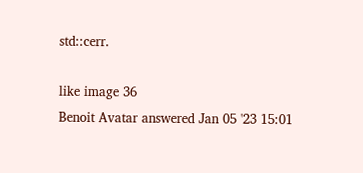std::cerr.

like image 36
Benoit Avatar answered Jan 05 '23 15:01